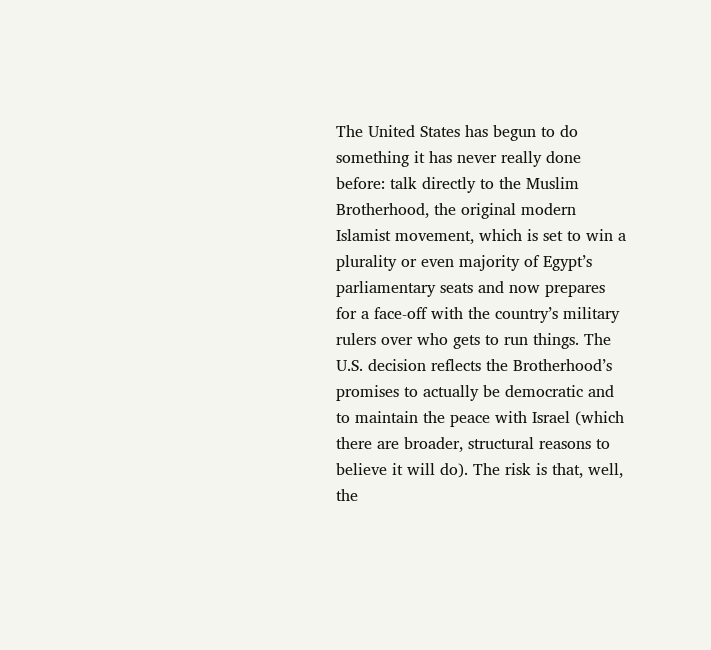The United States has begun to do something it has never really done before: talk directly to the Muslim Brotherhood, the original modern Islamist movement, which is set to win a plurality or even majority of Egypt’s parliamentary seats and now prepares for a face-off with the country’s military rulers over who gets to run things. The U.S. decision reflects the Brotherhood’s promises to actually be democratic and to maintain the peace with Israel (which there are broader, structural reasons to believe it will do). The risk is that, well, the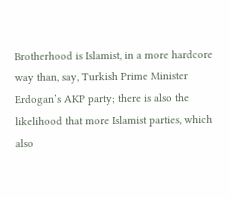Brotherhood is Islamist, in a more hardcore way than, say, Turkish Prime Minister Erdogan’s AKP party; there is also the likelihood that more Islamist parties, which also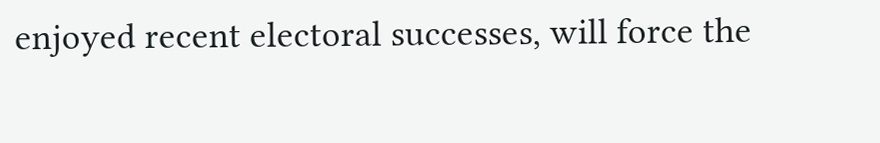enjoyed recent electoral successes, will force the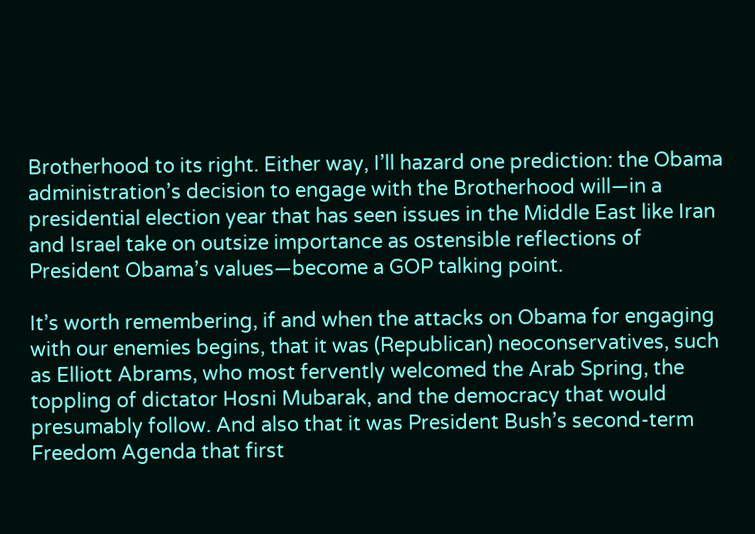Brotherhood to its right. Either way, I’ll hazard one prediction: the Obama administration’s decision to engage with the Brotherhood will—in a presidential election year that has seen issues in the Middle East like Iran and Israel take on outsize importance as ostensible reflections of President Obama’s values—become a GOP talking point.

It’s worth remembering, if and when the attacks on Obama for engaging with our enemies begins, that it was (Republican) neoconservatives, such as Elliott Abrams, who most fervently welcomed the Arab Spring, the toppling of dictator Hosni Mubarak, and the democracy that would presumably follow. And also that it was President Bush’s second-term Freedom Agenda that first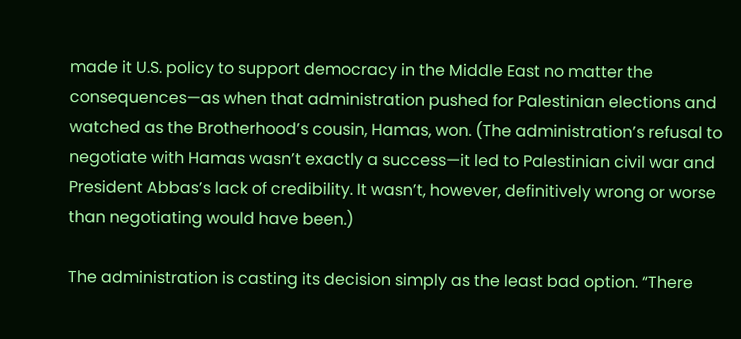made it U.S. policy to support democracy in the Middle East no matter the consequences—as when that administration pushed for Palestinian elections and watched as the Brotherhood’s cousin, Hamas, won. (The administration’s refusal to negotiate with Hamas wasn’t exactly a success—it led to Palestinian civil war and President Abbas’s lack of credibility. It wasn’t, however, definitively wrong or worse than negotiating would have been.)

The administration is casting its decision simply as the least bad option. “There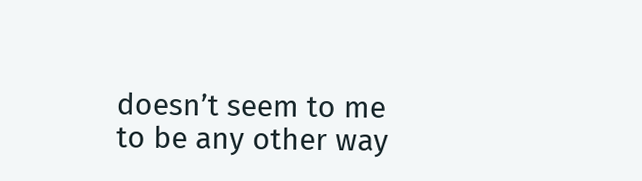doesn’t seem to me to be any other way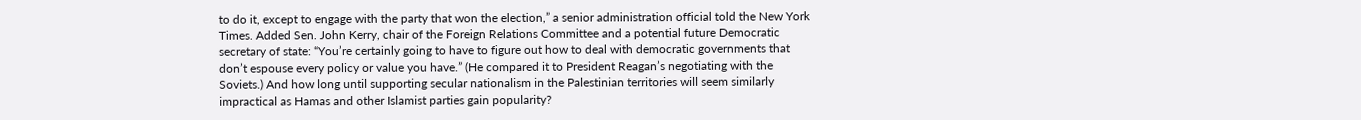to do it, except to engage with the party that won the election,” a senior administration official told the New York Times. Added Sen. John Kerry, chair of the Foreign Relations Committee and a potential future Democratic secretary of state: “You’re certainly going to have to figure out how to deal with democratic governments that don’t espouse every policy or value you have.” (He compared it to President Reagan’s negotiating with the Soviets.) And how long until supporting secular nationalism in the Palestinian territories will seem similarly impractical as Hamas and other Islamist parties gain popularity?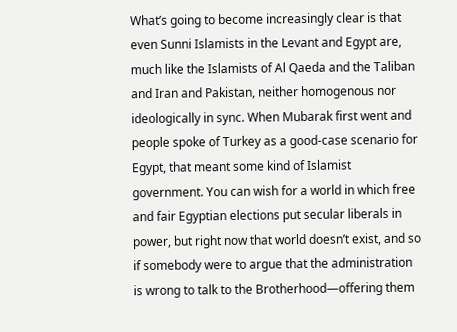What’s going to become increasingly clear is that even Sunni Islamists in the Levant and Egypt are, much like the Islamists of Al Qaeda and the Taliban and Iran and Pakistan, neither homogenous nor ideologically in sync. When Mubarak first went and people spoke of Turkey as a good-case scenario for Egypt, that meant some kind of Islamist government. You can wish for a world in which free and fair Egyptian elections put secular liberals in power, but right now that world doesn’t exist, and so if somebody were to argue that the administration is wrong to talk to the Brotherhood—offering them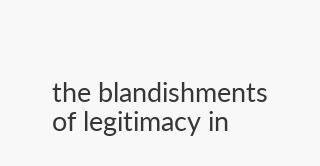the blandishments of legitimacy in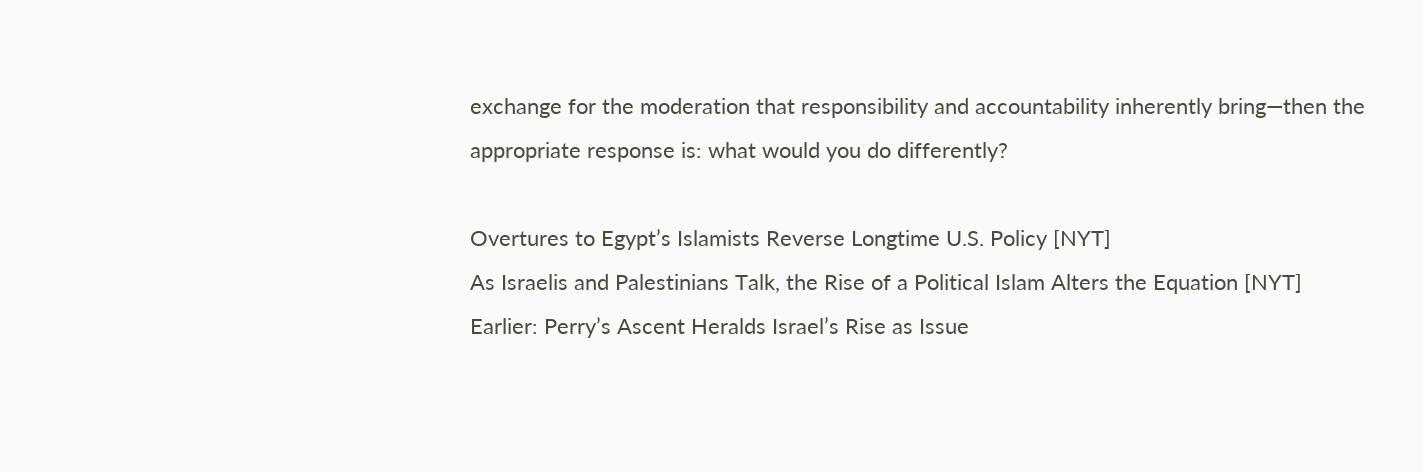exchange for the moderation that responsibility and accountability inherently bring—then the appropriate response is: what would you do differently?

Overtures to Egypt’s Islamists Reverse Longtime U.S. Policy [NYT]
As Israelis and Palestinians Talk, the Rise of a Political Islam Alters the Equation [NYT]
Earlier: Perry’s Ascent Heralds Israel’s Rise as Issue